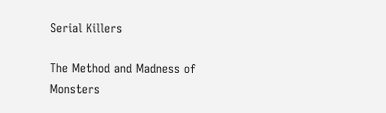Serial Killers

The Method and Madness of Monsters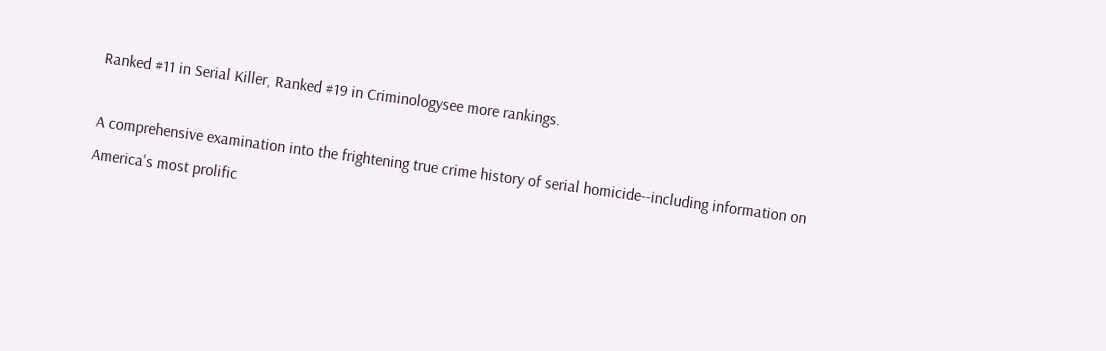Ranked #11 in Serial Killer, Ranked #19 in Criminologysee more rankings.

A comprehensive examination into the frightening true crime history of serial homicide--including information on America's most prolific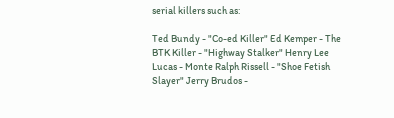serial killers such as:

Ted Bundy - "Co-ed Killer" Ed Kemper - The BTK Killer - "Highway Stalker" Henry Lee Lucas - Monte Ralph Rissell - "Shoe Fetish Slayer" Jerry Brudos -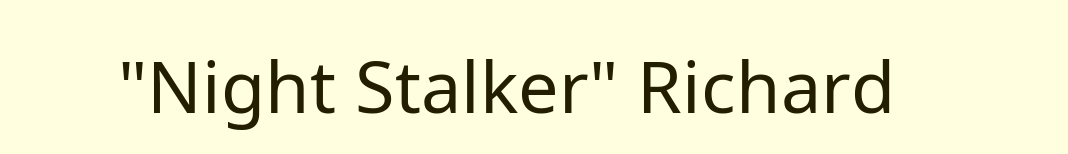"Night Stalker" Richard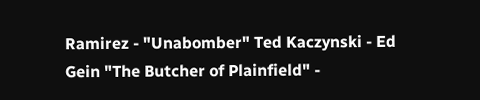Ramirez - "Unabomber" Ted Kaczynski - Ed Gein "The Butcher of Plainfield" -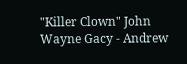"Killer Clown" John Wayne Gacy - Andrew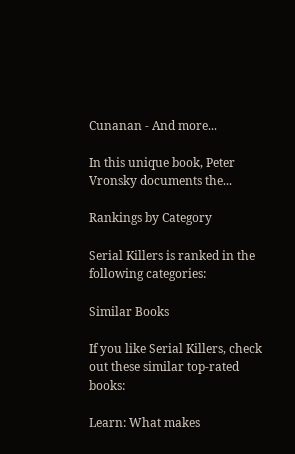Cunanan - And more...

In this unique book, Peter Vronsky documents the...

Rankings by Category

Serial Killers is ranked in the following categories:

Similar Books

If you like Serial Killers, check out these similar top-rated books:

Learn: What makes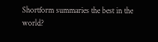Shortform summaries the best in the world?